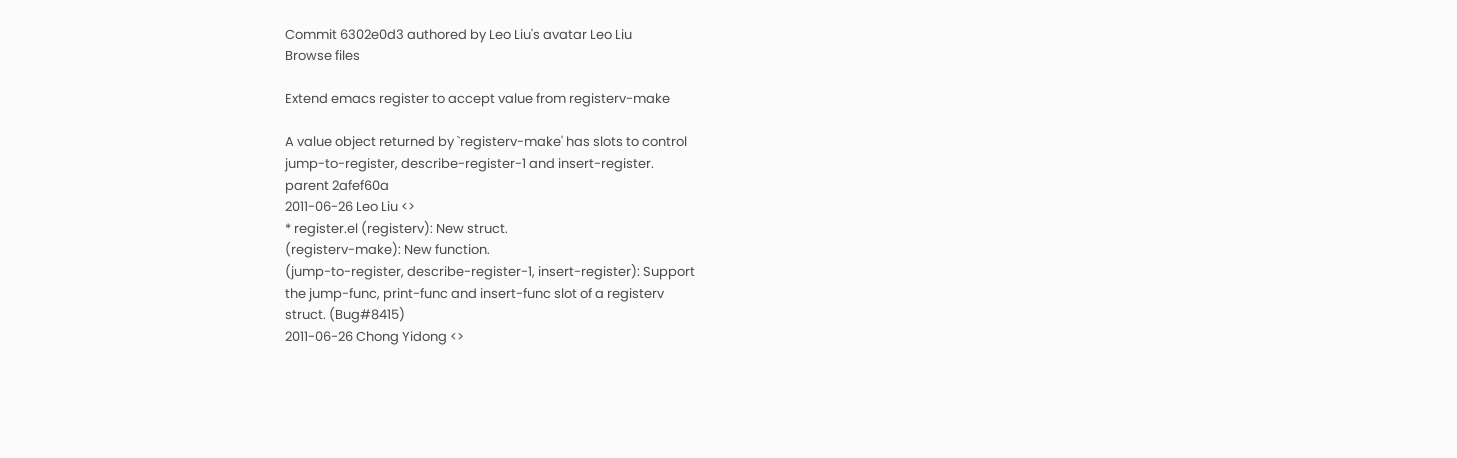Commit 6302e0d3 authored by Leo Liu's avatar Leo Liu
Browse files

Extend emacs register to accept value from registerv-make

A value object returned by `registerv-make' has slots to control
jump-to-register, describe-register-1 and insert-register.
parent 2afef60a
2011-06-26 Leo Liu <>
* register.el (registerv): New struct.
(registerv-make): New function.
(jump-to-register, describe-register-1, insert-register): Support
the jump-func, print-func and insert-func slot of a registerv
struct. (Bug#8415)
2011-06-26 Chong Yidong <>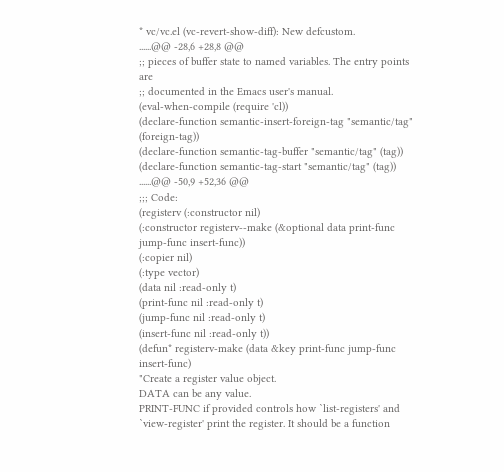* vc/vc.el (vc-revert-show-diff): New defcustom.
......@@ -28,6 +28,8 @@
;; pieces of buffer state to named variables. The entry points are
;; documented in the Emacs user's manual.
(eval-when-compile (require 'cl))
(declare-function semantic-insert-foreign-tag "semantic/tag" (foreign-tag))
(declare-function semantic-tag-buffer "semantic/tag" (tag))
(declare-function semantic-tag-start "semantic/tag" (tag))
......@@ -50,9 +52,36 @@
;;; Code:
(registerv (:constructor nil)
(:constructor registerv--make (&optional data print-func
jump-func insert-func))
(:copier nil)
(:type vector)
(data nil :read-only t)
(print-func nil :read-only t)
(jump-func nil :read-only t)
(insert-func nil :read-only t))
(defun* registerv-make (data &key print-func jump-func insert-func)
"Create a register value object.
DATA can be any value.
PRINT-FUNC if provided controls how `list-registers' and
`view-register' print the register. It should be a function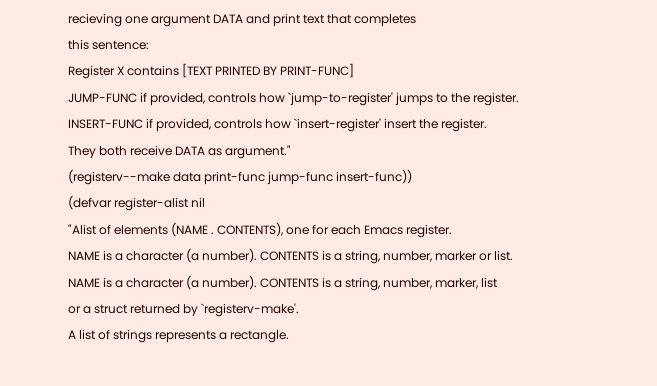recieving one argument DATA and print text that completes
this sentence:
Register X contains [TEXT PRINTED BY PRINT-FUNC]
JUMP-FUNC if provided, controls how `jump-to-register' jumps to the register.
INSERT-FUNC if provided, controls how `insert-register' insert the register.
They both receive DATA as argument."
(registerv--make data print-func jump-func insert-func))
(defvar register-alist nil
"Alist of elements (NAME . CONTENTS), one for each Emacs register.
NAME is a character (a number). CONTENTS is a string, number, marker or list.
NAME is a character (a number). CONTENTS is a string, number, marker, list
or a struct returned by `registerv-make'.
A list of strings represents a rectangle.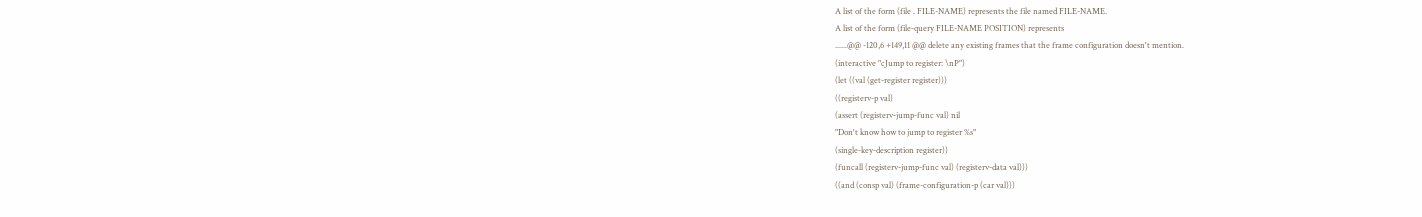A list of the form (file . FILE-NAME) represents the file named FILE-NAME.
A list of the form (file-query FILE-NAME POSITION) represents
......@@ -120,6 +149,11 @@ delete any existing frames that the frame configuration doesn't mention.
(interactive "cJump to register: \nP")
(let ((val (get-register register)))
((registerv-p val)
(assert (registerv-jump-func val) nil
"Don't know how to jump to register %s"
(single-key-description register))
(funcall (registerv-jump-func val) (registerv-data val)))
((and (consp val) (frame-configuration-p (car val)))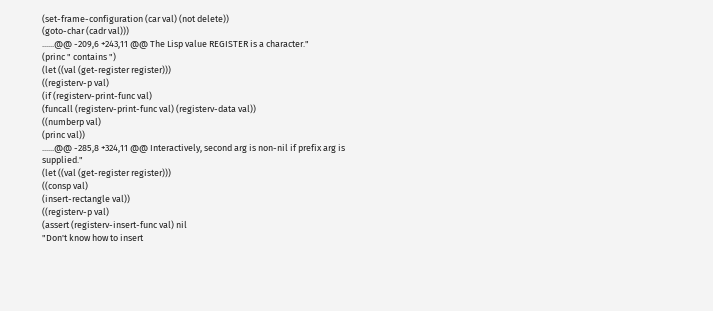(set-frame-configuration (car val) (not delete))
(goto-char (cadr val)))
......@@ -209,6 +243,11 @@ The Lisp value REGISTER is a character."
(princ " contains ")
(let ((val (get-register register)))
((registerv-p val)
(if (registerv-print-func val)
(funcall (registerv-print-func val) (registerv-data val))
((numberp val)
(princ val))
......@@ -285,8 +324,11 @@ Interactively, second arg is non-nil if prefix arg is supplied."
(let ((val (get-register register)))
((consp val)
(insert-rectangle val))
((registerv-p val)
(assert (registerv-insert-func val) nil
"Don't know how to insert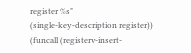register %s"
(single-key-description register))
(funcall (registerv-insert-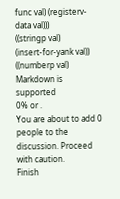func val) (registerv-data val)))
((stringp val)
(insert-for-yank val))
((numberp val)
Markdown is supported
0% or .
You are about to add 0 people to the discussion. Proceed with caution.
Finish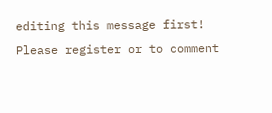editing this message first!
Please register or to comment